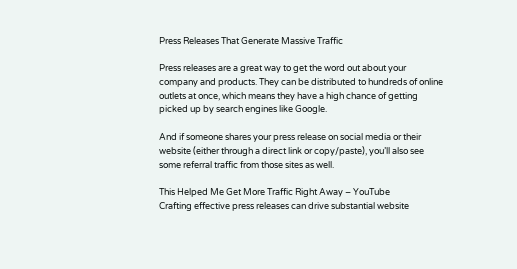Press Releases That Generate Massive Traffic

Press releases are a great way to get the word out about your company and products. They can be distributed to hundreds of online outlets at once, which means they have a high chance of getting picked up by search engines like Google.

And if someone shares your press release on social media or their website (either through a direct link or copy/paste), you’ll also see some referral traffic from those sites as well.

This Helped Me Get More Traffic Right Away – YouTube
Crafting effective press releases can drive substantial website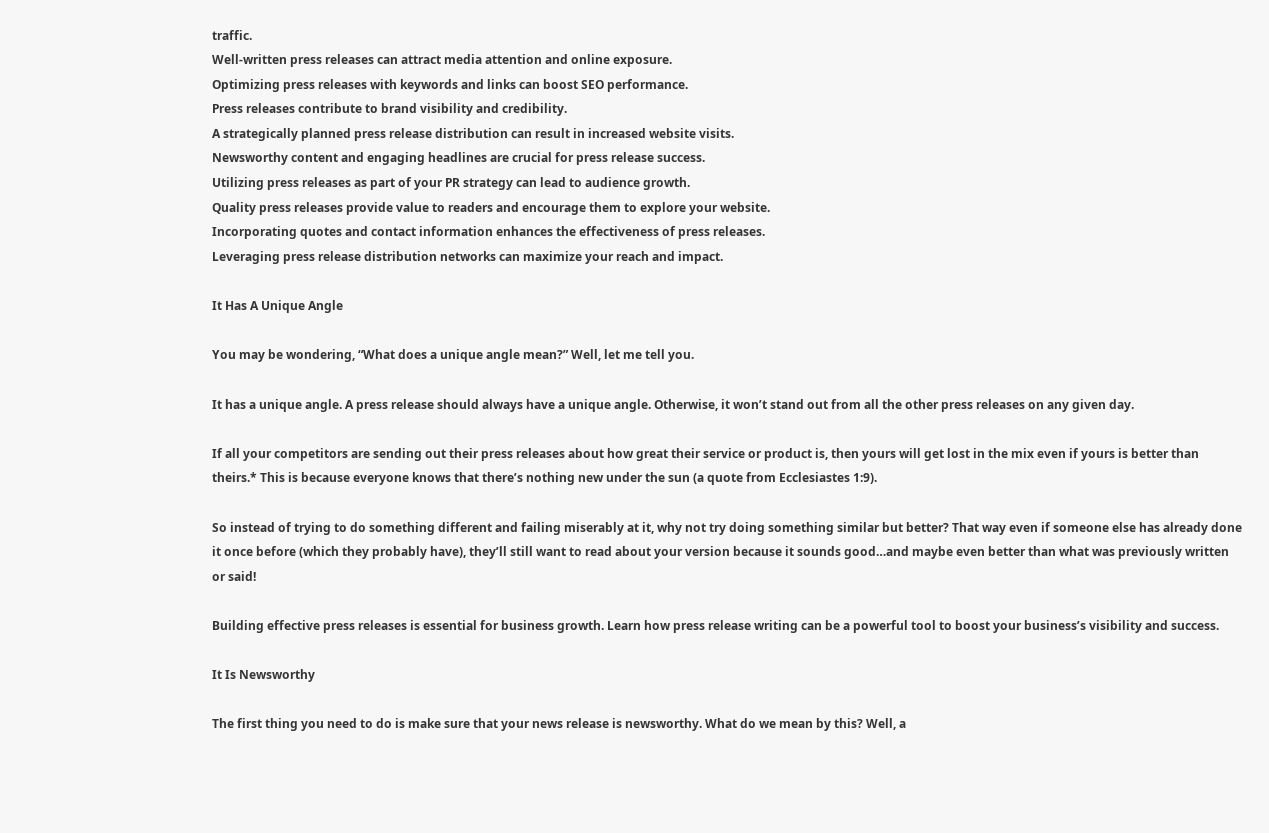traffic.
Well-written press releases can attract media attention and online exposure.
Optimizing press releases with keywords and links can boost SEO performance.
Press releases contribute to brand visibility and credibility.
A strategically planned press release distribution can result in increased website visits.
Newsworthy content and engaging headlines are crucial for press release success.
Utilizing press releases as part of your PR strategy can lead to audience growth.
Quality press releases provide value to readers and encourage them to explore your website.
Incorporating quotes and contact information enhances the effectiveness of press releases.
Leveraging press release distribution networks can maximize your reach and impact.

It Has A Unique Angle

You may be wondering, “What does a unique angle mean?” Well, let me tell you.

It has a unique angle. A press release should always have a unique angle. Otherwise, it won’t stand out from all the other press releases on any given day.

If all your competitors are sending out their press releases about how great their service or product is, then yours will get lost in the mix even if yours is better than theirs.* This is because everyone knows that there’s nothing new under the sun (a quote from Ecclesiastes 1:9).

So instead of trying to do something different and failing miserably at it, why not try doing something similar but better? That way even if someone else has already done it once before (which they probably have), they’ll still want to read about your version because it sounds good…and maybe even better than what was previously written or said!

Building effective press releases is essential for business growth. Learn how press release writing can be a powerful tool to boost your business’s visibility and success.

It Is Newsworthy

The first thing you need to do is make sure that your news release is newsworthy. What do we mean by this? Well, a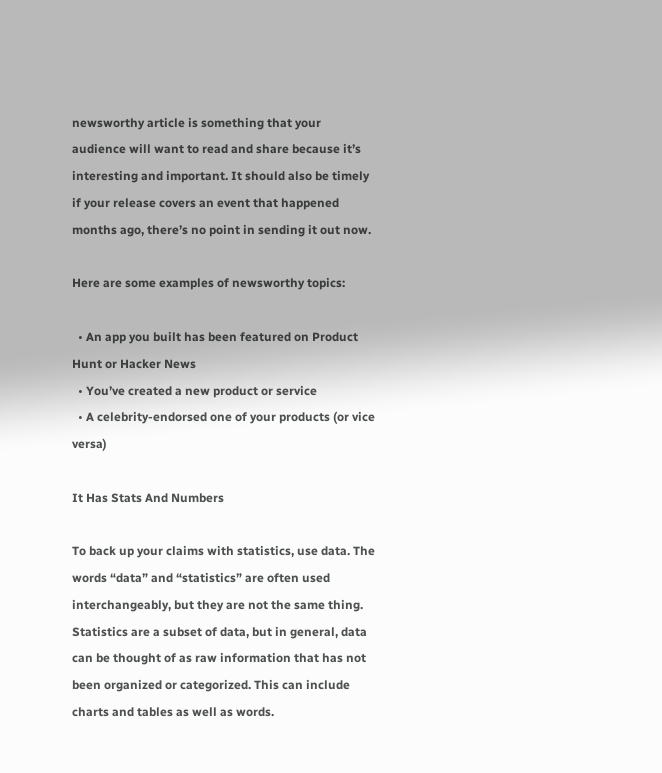newsworthy article is something that your audience will want to read and share because it’s interesting and important. It should also be timely if your release covers an event that happened months ago, there’s no point in sending it out now.

Here are some examples of newsworthy topics:

  • An app you built has been featured on Product Hunt or Hacker News
  • You’ve created a new product or service
  • A celebrity-endorsed one of your products (or vice versa)

It Has Stats And Numbers

To back up your claims with statistics, use data. The words “data” and “statistics” are often used interchangeably, but they are not the same thing. Statistics are a subset of data, but in general, data can be thought of as raw information that has not been organized or categorized. This can include charts and tables as well as words.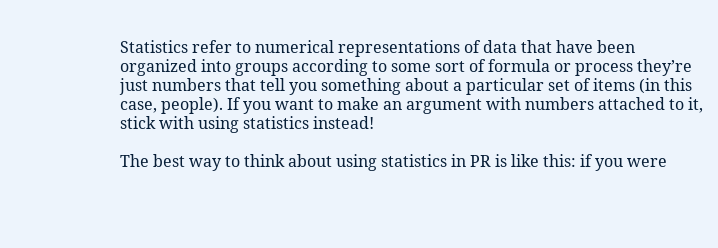Statistics refer to numerical representations of data that have been organized into groups according to some sort of formula or process they’re just numbers that tell you something about a particular set of items (in this case, people). If you want to make an argument with numbers attached to it, stick with using statistics instead!

The best way to think about using statistics in PR is like this: if you were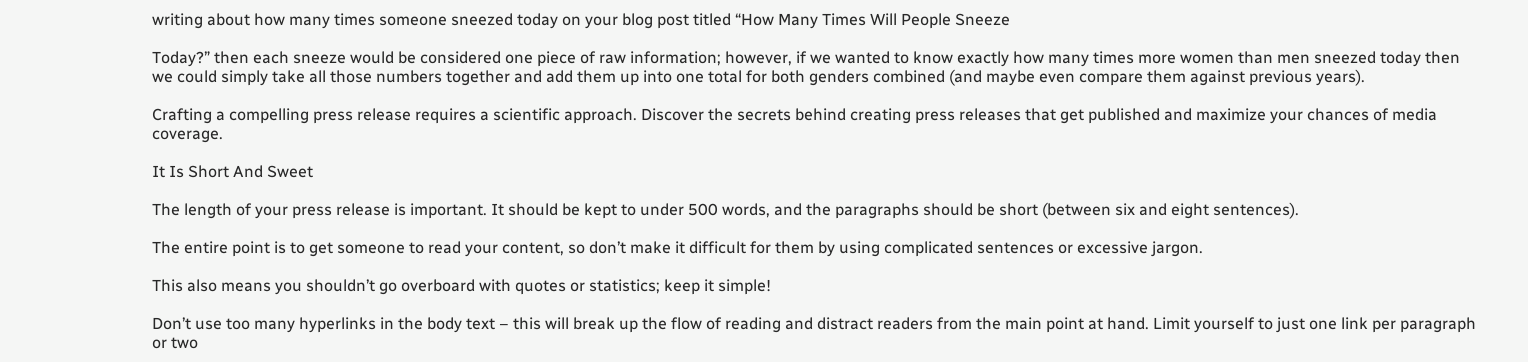writing about how many times someone sneezed today on your blog post titled “How Many Times Will People Sneeze

Today?” then each sneeze would be considered one piece of raw information; however, if we wanted to know exactly how many times more women than men sneezed today then we could simply take all those numbers together and add them up into one total for both genders combined (and maybe even compare them against previous years).

Crafting a compelling press release requires a scientific approach. Discover the secrets behind creating press releases that get published and maximize your chances of media coverage.

It Is Short And Sweet

The length of your press release is important. It should be kept to under 500 words, and the paragraphs should be short (between six and eight sentences).

The entire point is to get someone to read your content, so don’t make it difficult for them by using complicated sentences or excessive jargon.

This also means you shouldn’t go overboard with quotes or statistics; keep it simple!

Don’t use too many hyperlinks in the body text – this will break up the flow of reading and distract readers from the main point at hand. Limit yourself to just one link per paragraph or two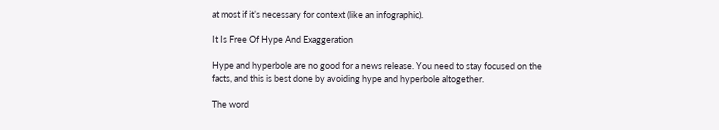at most if it’s necessary for context (like an infographic).

It Is Free Of Hype And Exaggeration

Hype and hyperbole are no good for a news release. You need to stay focused on the facts, and this is best done by avoiding hype and hyperbole altogether.

The word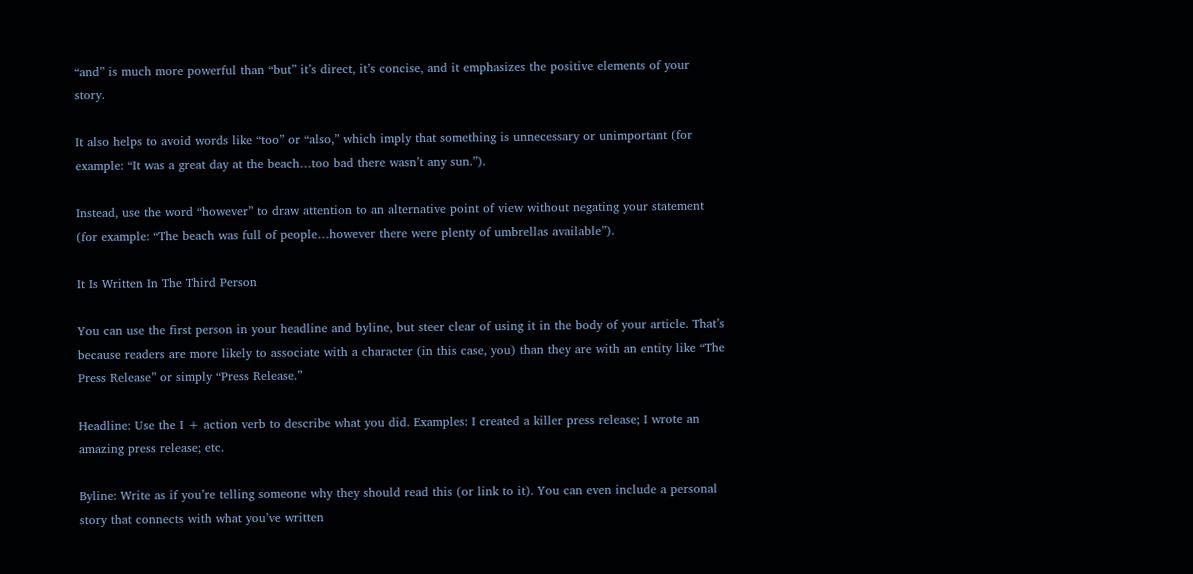“and” is much more powerful than “but” it’s direct, it’s concise, and it emphasizes the positive elements of your story.

It also helps to avoid words like “too” or “also,” which imply that something is unnecessary or unimportant (for example: “It was a great day at the beach…too bad there wasn’t any sun.”).

Instead, use the word “however” to draw attention to an alternative point of view without negating your statement (for example: “The beach was full of people…however there were plenty of umbrellas available”).

It Is Written In The Third Person

You can use the first person in your headline and byline, but steer clear of using it in the body of your article. That’s because readers are more likely to associate with a character (in this case, you) than they are with an entity like “The Press Release” or simply “Press Release.”

Headline: Use the I + action verb to describe what you did. Examples: I created a killer press release; I wrote an amazing press release; etc.

Byline: Write as if you’re telling someone why they should read this (or link to it). You can even include a personal story that connects with what you’ve written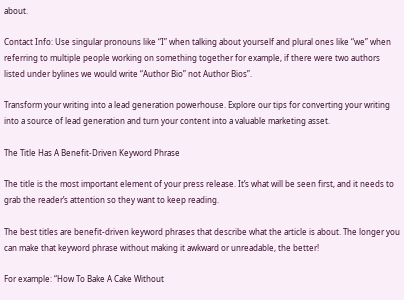about.

Contact Info: Use singular pronouns like “I” when talking about yourself and plural ones like “we” when referring to multiple people working on something together for example, if there were two authors listed under bylines we would write “Author Bio” not Author Bios”.

Transform your writing into a lead generation powerhouse. Explore our tips for converting your writing into a source of lead generation and turn your content into a valuable marketing asset.

The Title Has A Benefit-Driven Keyword Phrase

The title is the most important element of your press release. It’s what will be seen first, and it needs to grab the reader’s attention so they want to keep reading.

The best titles are benefit-driven keyword phrases that describe what the article is about. The longer you can make that keyword phrase without making it awkward or unreadable, the better!

For example: “How To Bake A Cake Without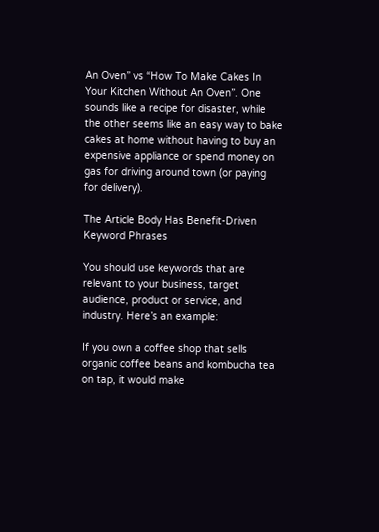An Oven” vs “How To Make Cakes In Your Kitchen Without An Oven”. One sounds like a recipe for disaster, while the other seems like an easy way to bake cakes at home without having to buy an expensive appliance or spend money on gas for driving around town (or paying for delivery).

The Article Body Has Benefit-Driven Keyword Phrases

You should use keywords that are relevant to your business, target audience, product or service, and industry. Here’s an example:

If you own a coffee shop that sells organic coffee beans and kombucha tea on tap, it would make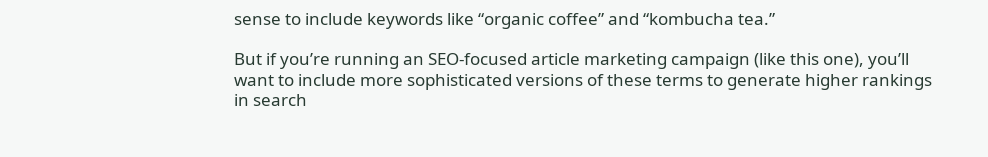sense to include keywords like “organic coffee” and “kombucha tea.”

But if you’re running an SEO-focused article marketing campaign (like this one), you’ll want to include more sophisticated versions of these terms to generate higher rankings in search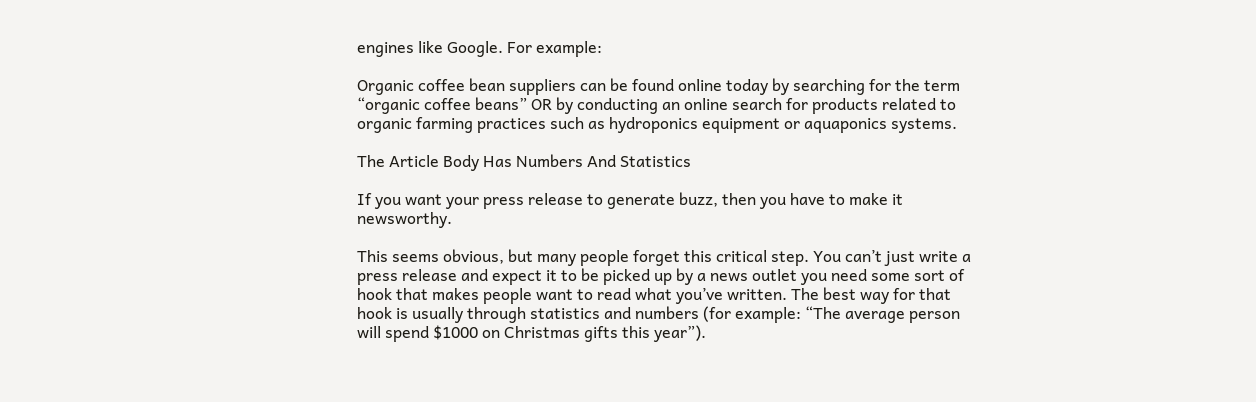engines like Google. For example:

Organic coffee bean suppliers can be found online today by searching for the term “organic coffee beans” OR by conducting an online search for products related to organic farming practices such as hydroponics equipment or aquaponics systems.

The Article Body Has Numbers And Statistics

If you want your press release to generate buzz, then you have to make it newsworthy.

This seems obvious, but many people forget this critical step. You can’t just write a press release and expect it to be picked up by a news outlet you need some sort of hook that makes people want to read what you’ve written. The best way for that hook is usually through statistics and numbers (for example: “The average person will spend $1000 on Christmas gifts this year”).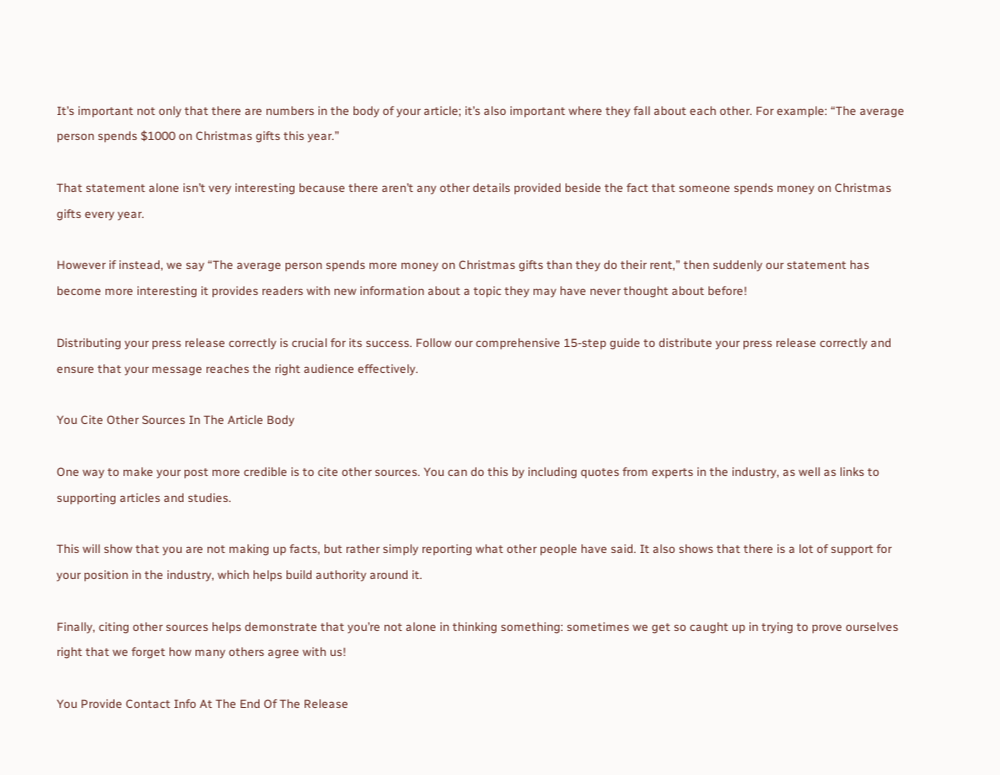It’s important not only that there are numbers in the body of your article; it’s also important where they fall about each other. For example: “The average person spends $1000 on Christmas gifts this year.”

That statement alone isn’t very interesting because there aren’t any other details provided beside the fact that someone spends money on Christmas gifts every year.

However if instead, we say “The average person spends more money on Christmas gifts than they do their rent,” then suddenly our statement has become more interesting it provides readers with new information about a topic they may have never thought about before!

Distributing your press release correctly is crucial for its success. Follow our comprehensive 15-step guide to distribute your press release correctly and ensure that your message reaches the right audience effectively.

You Cite Other Sources In The Article Body

One way to make your post more credible is to cite other sources. You can do this by including quotes from experts in the industry, as well as links to supporting articles and studies.

This will show that you are not making up facts, but rather simply reporting what other people have said. It also shows that there is a lot of support for your position in the industry, which helps build authority around it.

Finally, citing other sources helps demonstrate that you’re not alone in thinking something: sometimes we get so caught up in trying to prove ourselves right that we forget how many others agree with us!

You Provide Contact Info At The End Of The Release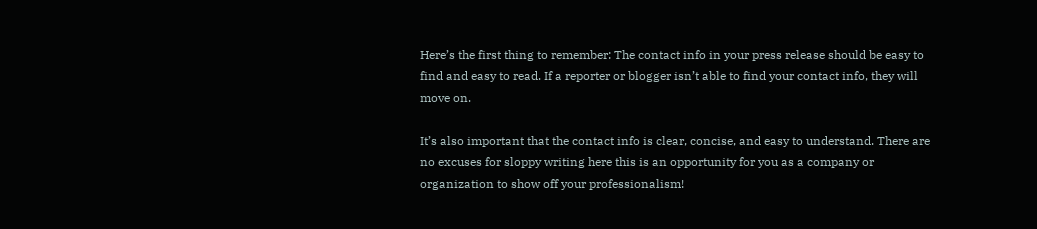Here’s the first thing to remember: The contact info in your press release should be easy to find and easy to read. If a reporter or blogger isn’t able to find your contact info, they will move on.

It’s also important that the contact info is clear, concise, and easy to understand. There are no excuses for sloppy writing here this is an opportunity for you as a company or organization to show off your professionalism!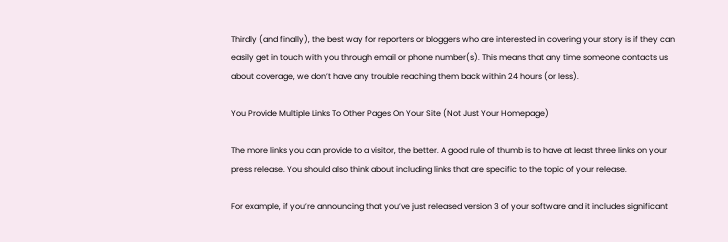Thirdly (and finally), the best way for reporters or bloggers who are interested in covering your story is if they can easily get in touch with you through email or phone number(s). This means that any time someone contacts us about coverage, we don’t have any trouble reaching them back within 24 hours (or less).

You Provide Multiple Links To Other Pages On Your Site (Not Just Your Homepage)

The more links you can provide to a visitor, the better. A good rule of thumb is to have at least three links on your press release. You should also think about including links that are specific to the topic of your release.

For example, if you’re announcing that you’ve just released version 3 of your software and it includes significant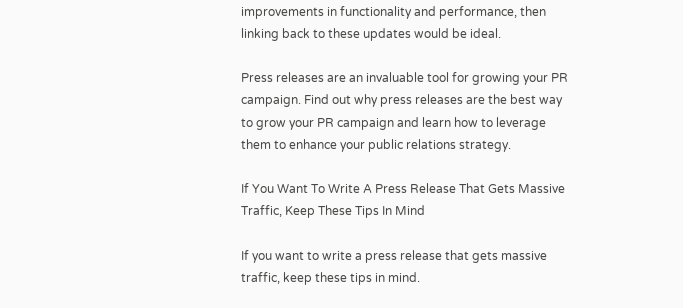improvements in functionality and performance, then linking back to these updates would be ideal.

Press releases are an invaluable tool for growing your PR campaign. Find out why press releases are the best way to grow your PR campaign and learn how to leverage them to enhance your public relations strategy.

If You Want To Write A Press Release That Gets Massive Traffic, Keep These Tips In Mind

If you want to write a press release that gets massive traffic, keep these tips in mind.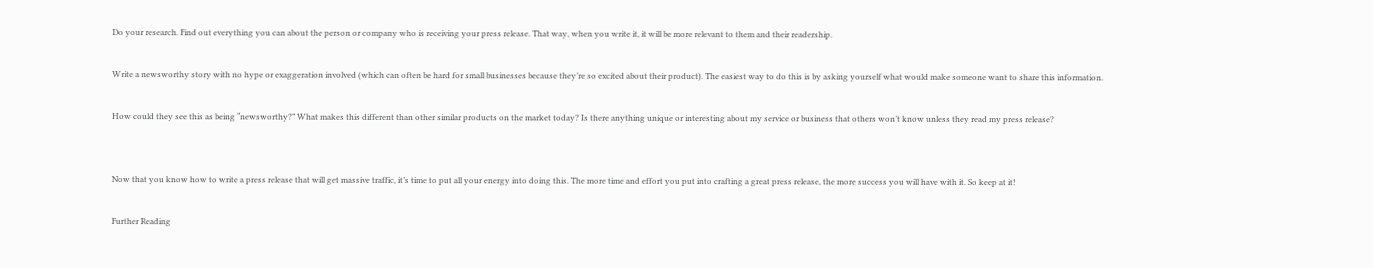Do your research. Find out everything you can about the person or company who is receiving your press release. That way, when you write it, it will be more relevant to them and their readership.

Write a newsworthy story with no hype or exaggeration involved (which can often be hard for small businesses because they’re so excited about their product). The easiest way to do this is by asking yourself what would make someone want to share this information.

How could they see this as being “newsworthy?” What makes this different than other similar products on the market today? Is there anything unique or interesting about my service or business that others won’t know unless they read my press release?


Now that you know how to write a press release that will get massive traffic, it’s time to put all your energy into doing this. The more time and effort you put into crafting a great press release, the more success you will have with it. So keep at it!

Further Reading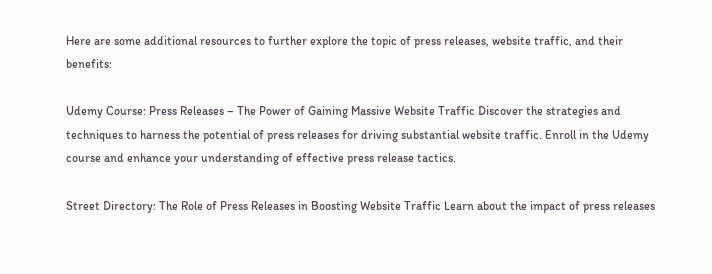Here are some additional resources to further explore the topic of press releases, website traffic, and their benefits:

Udemy Course: Press Releases – The Power of Gaining Massive Website Traffic Discover the strategies and techniques to harness the potential of press releases for driving substantial website traffic. Enroll in the Udemy course and enhance your understanding of effective press release tactics.

Street Directory: The Role of Press Releases in Boosting Website Traffic Learn about the impact of press releases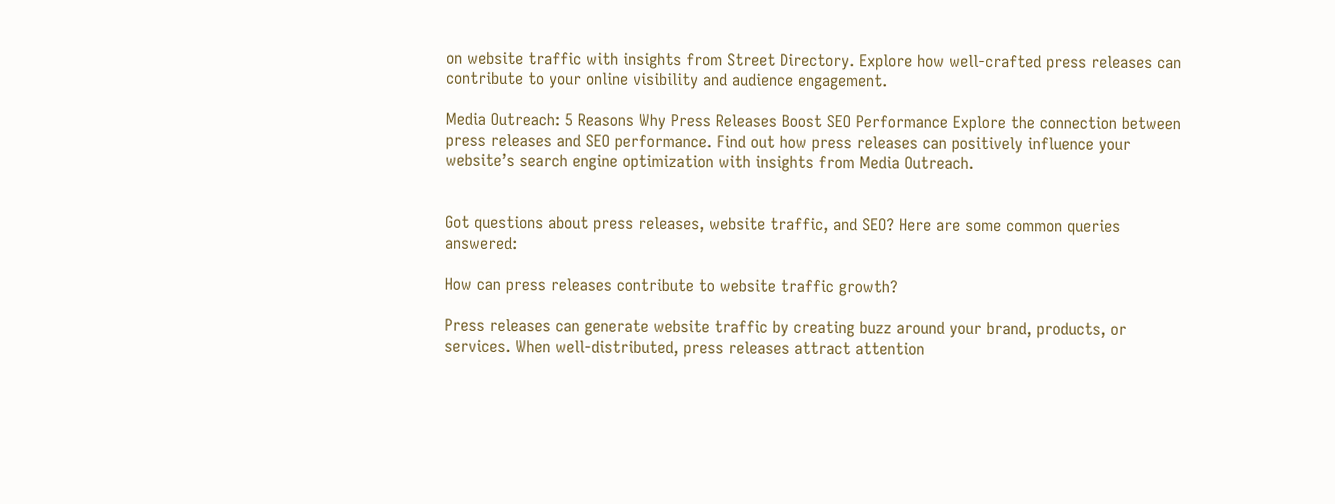on website traffic with insights from Street Directory. Explore how well-crafted press releases can contribute to your online visibility and audience engagement.

Media Outreach: 5 Reasons Why Press Releases Boost SEO Performance Explore the connection between press releases and SEO performance. Find out how press releases can positively influence your website’s search engine optimization with insights from Media Outreach.


Got questions about press releases, website traffic, and SEO? Here are some common queries answered:

How can press releases contribute to website traffic growth?

Press releases can generate website traffic by creating buzz around your brand, products, or services. When well-distributed, press releases attract attention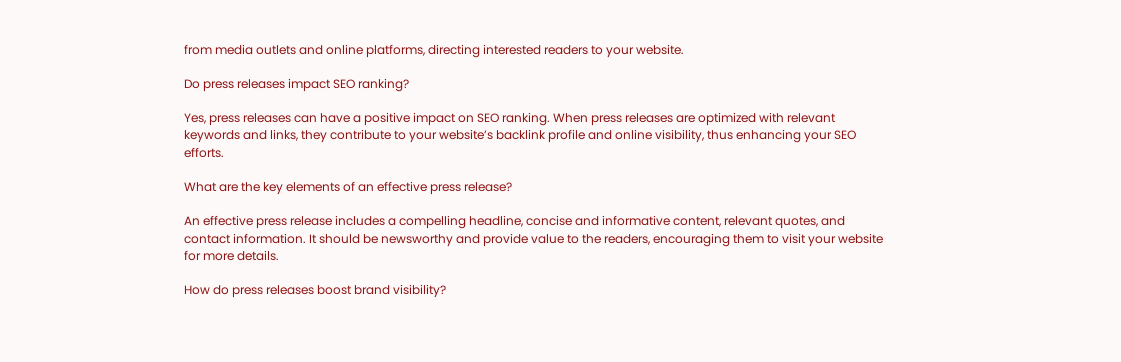from media outlets and online platforms, directing interested readers to your website.

Do press releases impact SEO ranking?

Yes, press releases can have a positive impact on SEO ranking. When press releases are optimized with relevant keywords and links, they contribute to your website’s backlink profile and online visibility, thus enhancing your SEO efforts.

What are the key elements of an effective press release?

An effective press release includes a compelling headline, concise and informative content, relevant quotes, and contact information. It should be newsworthy and provide value to the readers, encouraging them to visit your website for more details.

How do press releases boost brand visibility?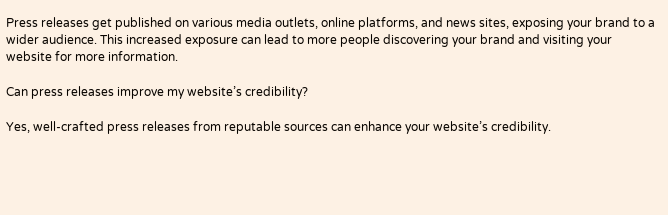Press releases get published on various media outlets, online platforms, and news sites, exposing your brand to a wider audience. This increased exposure can lead to more people discovering your brand and visiting your website for more information.

Can press releases improve my website’s credibility?

Yes, well-crafted press releases from reputable sources can enhance your website’s credibility.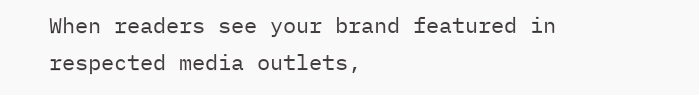When readers see your brand featured in respected media outlets,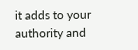it adds to your authority and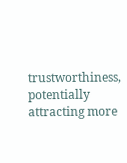trustworthiness, potentially attracting more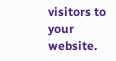visitors to your website.